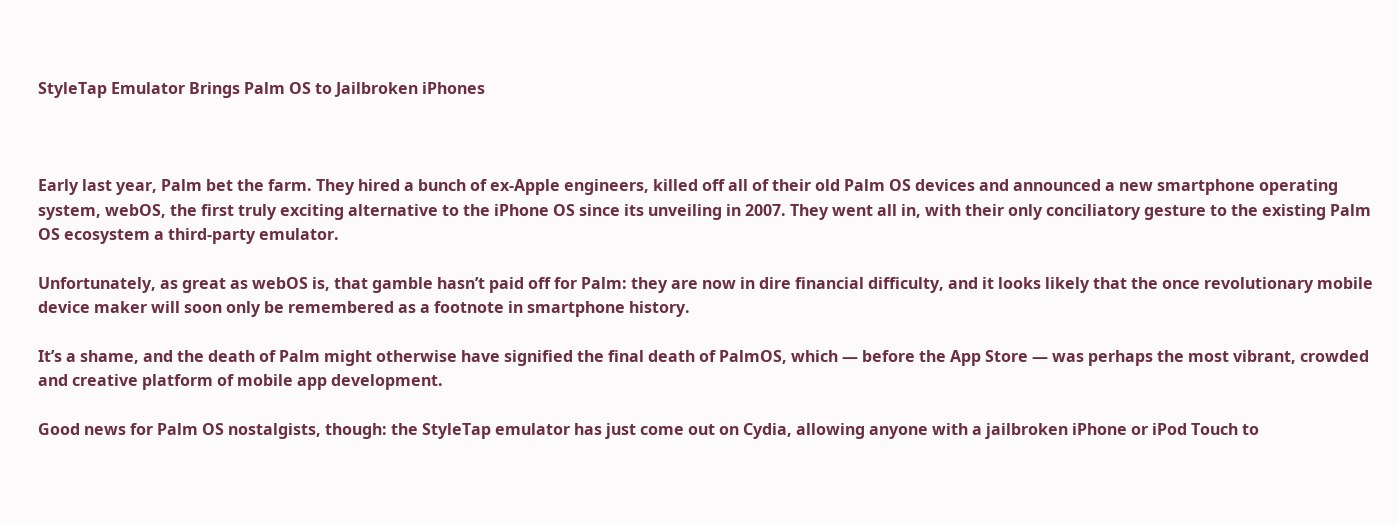StyleTap Emulator Brings Palm OS to Jailbroken iPhones



Early last year, Palm bet the farm. They hired a bunch of ex-Apple engineers, killed off all of their old Palm OS devices and announced a new smartphone operating system, webOS, the first truly exciting alternative to the iPhone OS since its unveiling in 2007. They went all in, with their only conciliatory gesture to the existing Palm OS ecosystem a third-party emulator.

Unfortunately, as great as webOS is, that gamble hasn’t paid off for Palm: they are now in dire financial difficulty, and it looks likely that the once revolutionary mobile device maker will soon only be remembered as a footnote in smartphone history.

It’s a shame, and the death of Palm might otherwise have signified the final death of PalmOS, which — before the App Store — was perhaps the most vibrant, crowded and creative platform of mobile app development.

Good news for Palm OS nostalgists, though: the StyleTap emulator has just come out on Cydia, allowing anyone with a jailbroken iPhone or iPod Touch to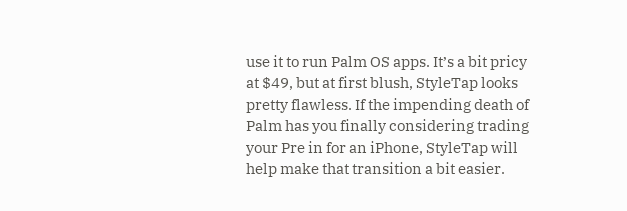use it to run Palm OS apps. It’s a bit pricy at $49, but at first blush, StyleTap looks pretty flawless. If the impending death of Palm has you finally considering trading your Pre in for an iPhone, StyleTap will help make that transition a bit easier.